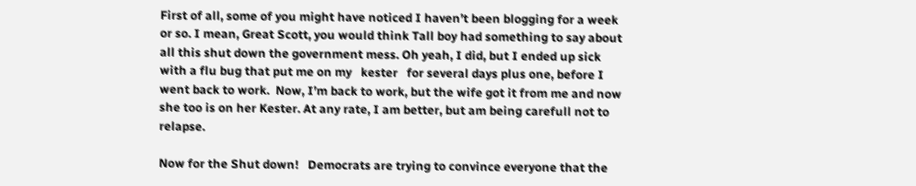First of all, some of you might have noticed I haven’t been blogging for a week or so. I mean, Great Scott, you would think Tall boy had something to say about all this shut down the government mess. Oh yeah, I did, but I ended up sick with a flu bug that put me on my   kester   for several days plus one, before I went back to work.  Now, I’m back to work, but the wife got it from me and now she too is on her Kester. At any rate, I am better, but am being carefull not to relapse.

Now for the Shut down!   Democrats are trying to convince everyone that the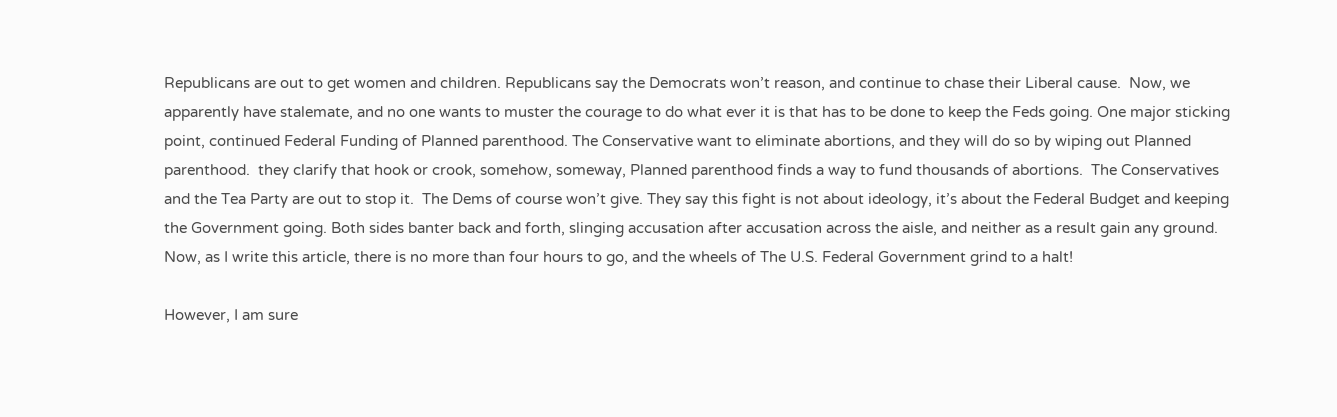Republicans are out to get women and children. Republicans say the Democrats won’t reason, and continue to chase their Liberal cause.  Now, we apparently have stalemate, and no one wants to muster the courage to do what ever it is that has to be done to keep the Feds going. One major sticking point, continued Federal Funding of Planned parenthood. The Conservative want to eliminate abortions, and they will do so by wiping out Planned parenthood.  they clarify that hook or crook, somehow, someway, Planned parenthood finds a way to fund thousands of abortions.  The Conservatives and the Tea Party are out to stop it.  The Dems of course won’t give. They say this fight is not about ideology, it’s about the Federal Budget and keeping the Government going. Both sides banter back and forth, slinging accusation after accusation across the aisle, and neither as a result gain any ground. Now, as I write this article, there is no more than four hours to go, and the wheels of The U.S. Federal Government grind to a halt!

However, I am sure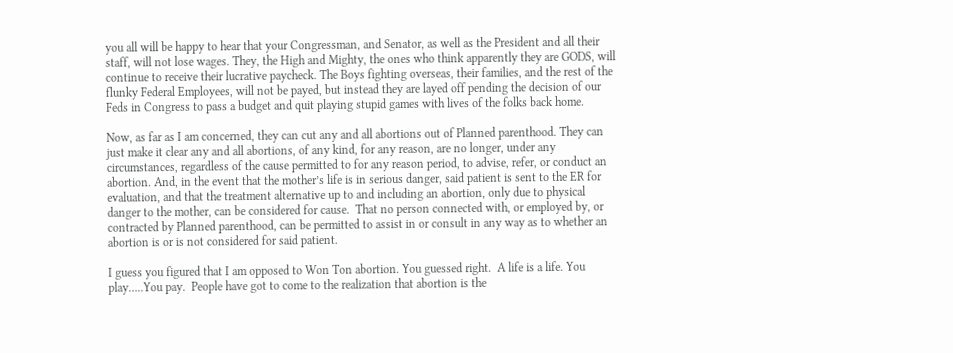you all will be happy to hear that your Congressman, and Senator, as well as the President and all their staff, will not lose wages. They, the High and Mighty, the ones who think apparently they are GODS, will continue to receive their lucrative paycheck. The Boys fighting overseas, their families, and the rest of the flunky Federal Employees, will not be payed, but instead they are layed off pending the decision of our Feds in Congress to pass a budget and quit playing stupid games with lives of the folks back home.

Now, as far as I am concerned, they can cut any and all abortions out of Planned parenthood. They can just make it clear any and all abortions, of any kind, for any reason, are no longer, under any circumstances, regardless of the cause permitted to for any reason period, to advise, refer, or conduct an abortion. And, in the event that the mother’s life is in serious danger, said patient is sent to the ER for evaluation, and that the treatment alternative up to and including an abortion, only due to physical danger to the mother, can be considered for cause.  That no person connected with, or employed by, or contracted by Planned parenthood, can be permitted to assist in or consult in any way as to whether an abortion is or is not considered for said patient.

I guess you figured that I am opposed to Won Ton abortion. You guessed right.  A life is a life. You play…..You pay.  People have got to come to the realization that abortion is the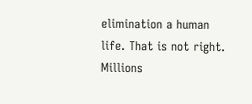elimination a human life. That is not right.  Millions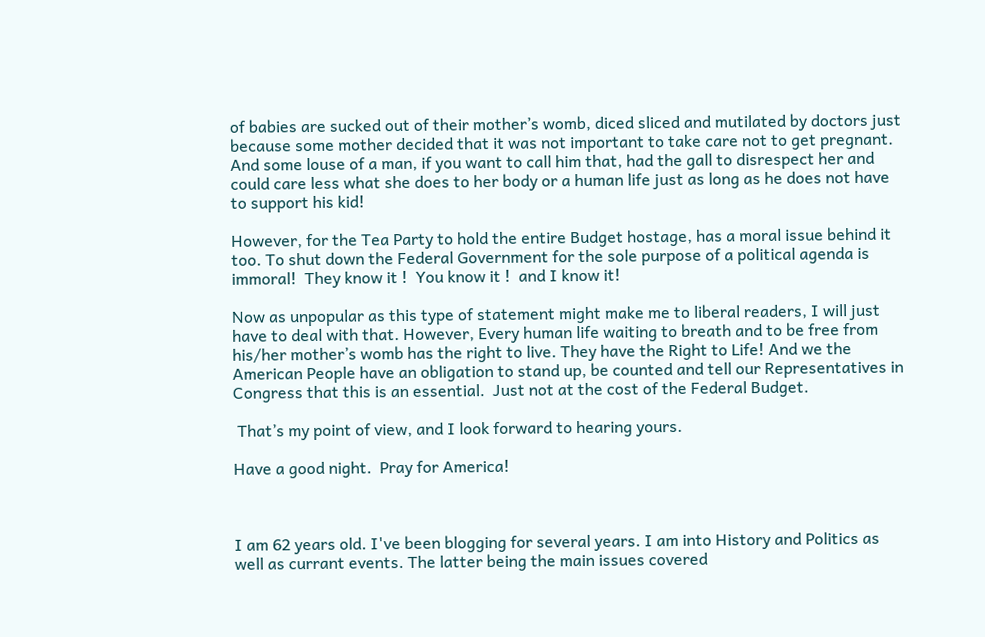of babies are sucked out of their mother’s womb, diced sliced and mutilated by doctors just because some mother decided that it was not important to take care not to get pregnant. And some louse of a man, if you want to call him that, had the gall to disrespect her and could care less what she does to her body or a human life just as long as he does not have to support his kid!

However, for the Tea Party to hold the entire Budget hostage, has a moral issue behind it too. To shut down the Federal Government for the sole purpose of a political agenda is immoral!  They know it !  You know it !  and I know it!

Now as unpopular as this type of statement might make me to liberal readers, I will just have to deal with that. However, Every human life waiting to breath and to be free from his/her mother’s womb has the right to live. They have the Right to Life! And we the American People have an obligation to stand up, be counted and tell our Representatives in Congress that this is an essential.  Just not at the cost of the Federal Budget.

 That’s my point of view, and I look forward to hearing yours.

Have a good night.  Pray for America!



I am 62 years old. I've been blogging for several years. I am into History and Politics as well as currant events. The latter being the main issues covered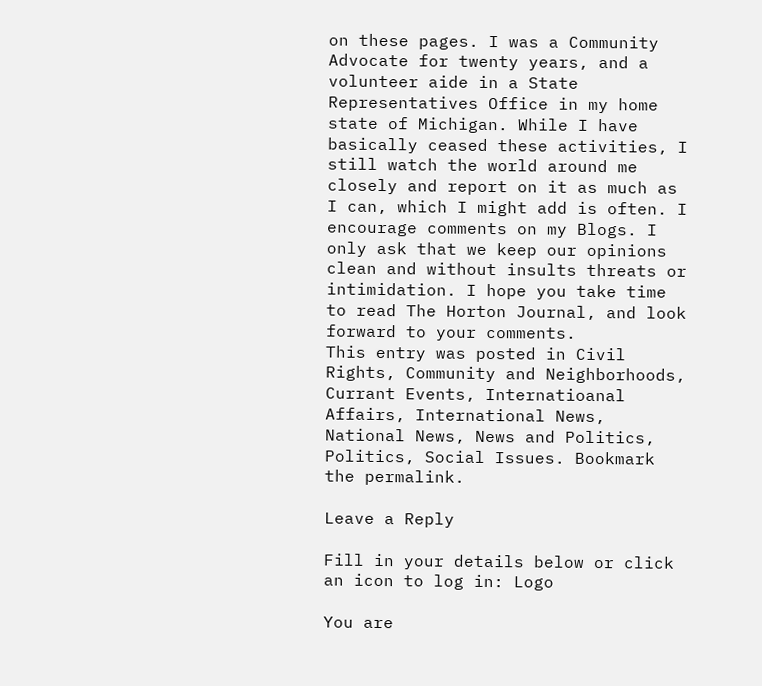on these pages. I was a Community Advocate for twenty years, and a volunteer aide in a State Representatives Office in my home state of Michigan. While I have basically ceased these activities, I still watch the world around me closely and report on it as much as I can, which I might add is often. I encourage comments on my Blogs. I only ask that we keep our opinions clean and without insults threats or intimidation. I hope you take time to read The Horton Journal, and look forward to your comments.
This entry was posted in Civil Rights, Community and Neighborhoods, Currant Events, Internatioanal Affairs, International News, National News, News and Politics, Politics, Social Issues. Bookmark the permalink.

Leave a Reply

Fill in your details below or click an icon to log in: Logo

You are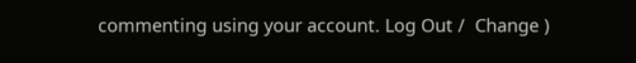commenting using your account. Log Out /  Change )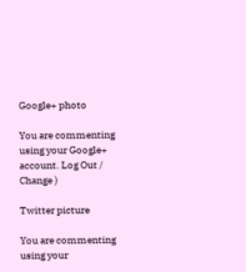Google+ photo

You are commenting using your Google+ account. Log Out /  Change )

Twitter picture

You are commenting using your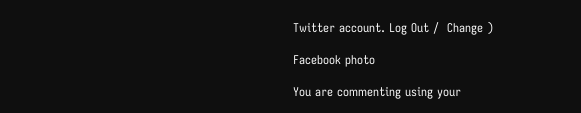Twitter account. Log Out /  Change )

Facebook photo

You are commenting using your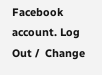Facebook account. Log Out /  Change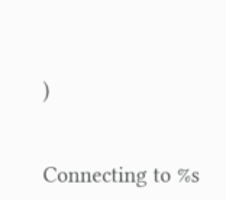)


Connecting to %s